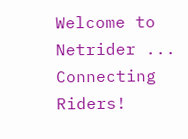Welcome to Netrider ... Connecting Riders!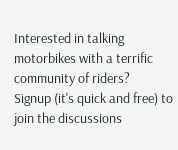Interested in talking motorbikes with a terrific community of riders?
Signup (it's quick and free) to join the discussions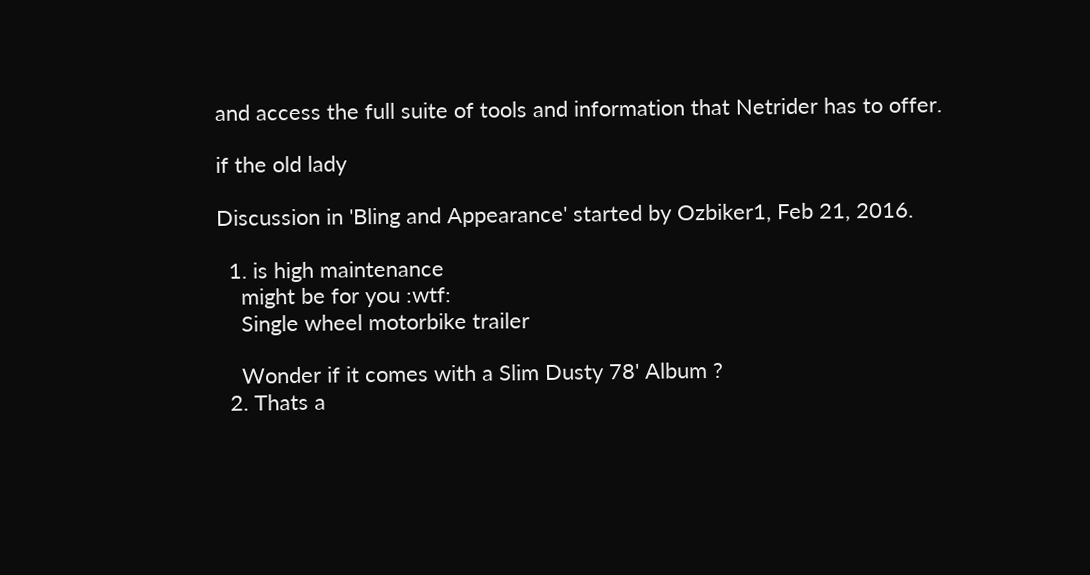and access the full suite of tools and information that Netrider has to offer.

if the old lady

Discussion in 'Bling and Appearance' started by Ozbiker1, Feb 21, 2016.

  1. is high maintenance
    might be for you :wtf:
    Single wheel motorbike trailer

    Wonder if it comes with a Slim Dusty 78' Album ?
  2. Thats a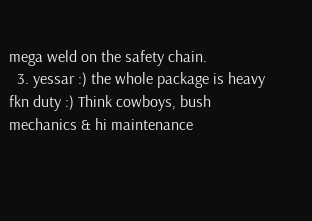mega weld on the safety chain.
  3. yessar :) the whole package is heavy fkn duty :) Think cowboys, bush mechanics & hi maintenance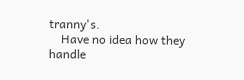tranny's.
    Have no idea how they handle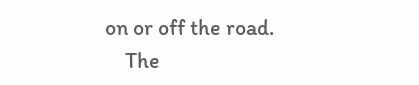on or off the road.
    The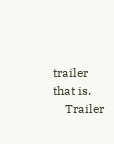trailer that is.
    Trailer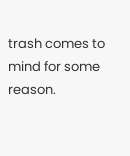trash comes to mind for some reason.